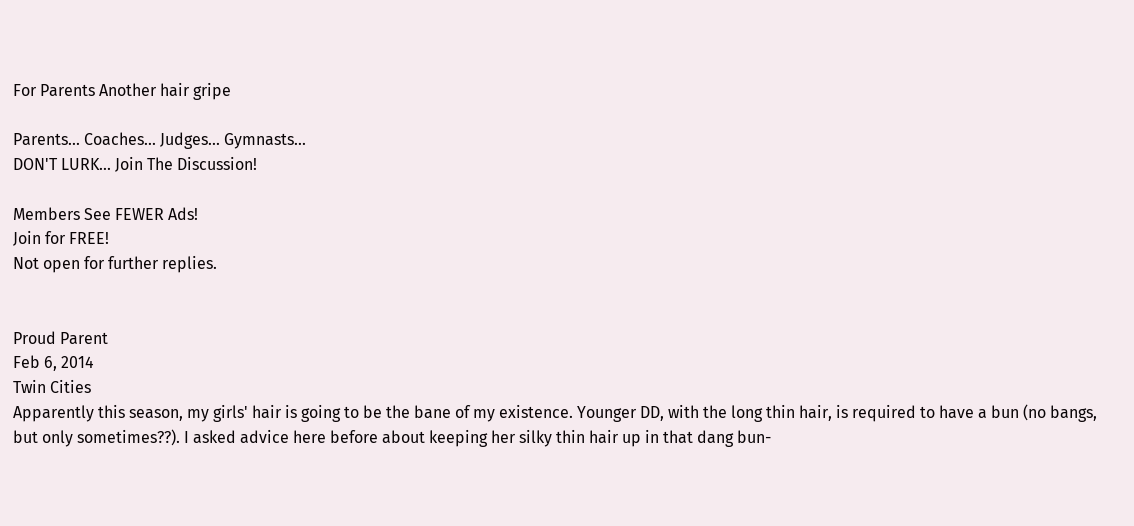For Parents Another hair gripe

Parents... Coaches... Judges... Gymnasts...
DON'T LURK... Join The Discussion!

Members See FEWER Ads!
Join for FREE!
Not open for further replies.


Proud Parent
Feb 6, 2014
Twin Cities
Apparently this season, my girls' hair is going to be the bane of my existence. Younger DD, with the long thin hair, is required to have a bun (no bangs, but only sometimes??). I asked advice here before about keeping her silky thin hair up in that dang bun-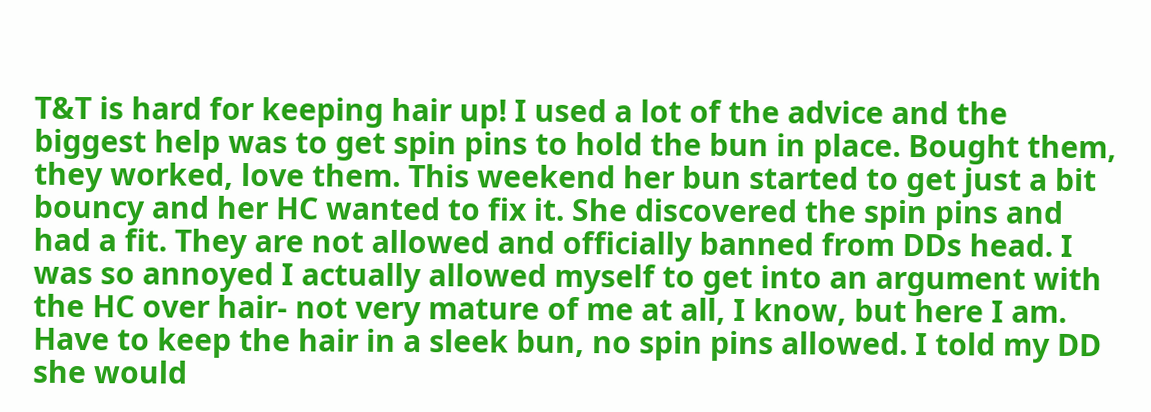T&T is hard for keeping hair up! I used a lot of the advice and the biggest help was to get spin pins to hold the bun in place. Bought them, they worked, love them. This weekend her bun started to get just a bit bouncy and her HC wanted to fix it. She discovered the spin pins and had a fit. They are not allowed and officially banned from DDs head. I was so annoyed I actually allowed myself to get into an argument with the HC over hair- not very mature of me at all, I know, but here I am. Have to keep the hair in a sleek bun, no spin pins allowed. I told my DD she would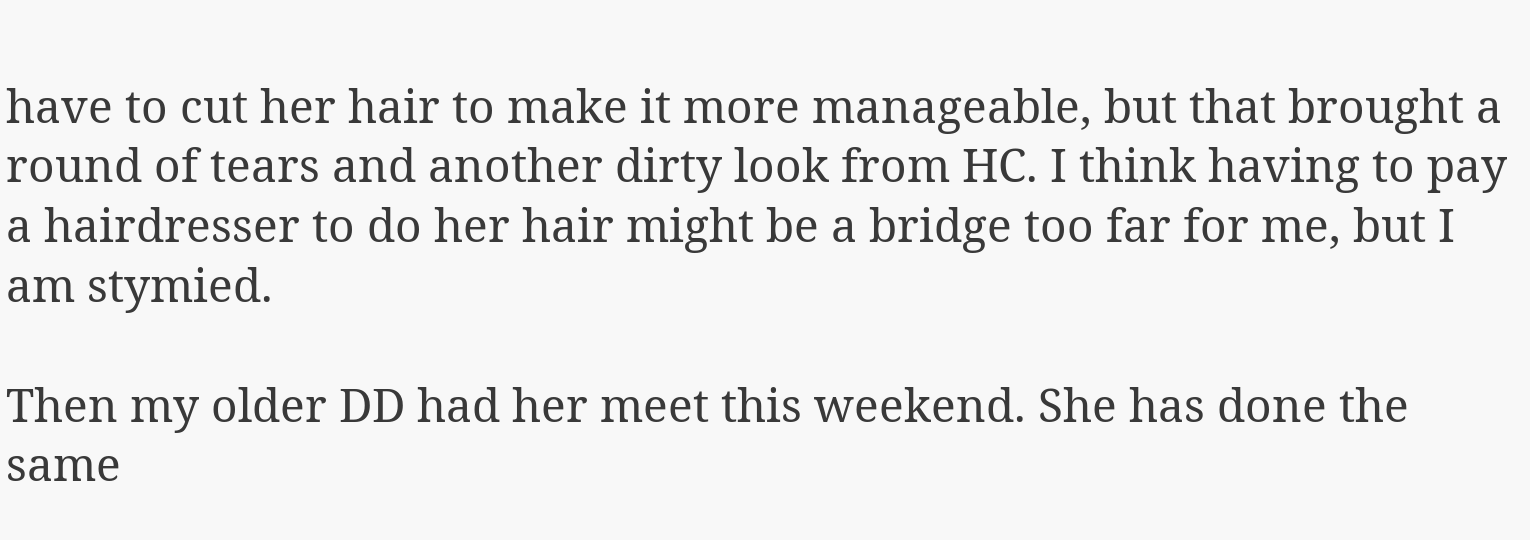have to cut her hair to make it more manageable, but that brought a round of tears and another dirty look from HC. I think having to pay a hairdresser to do her hair might be a bridge too far for me, but I am stymied.

Then my older DD had her meet this weekend. She has done the same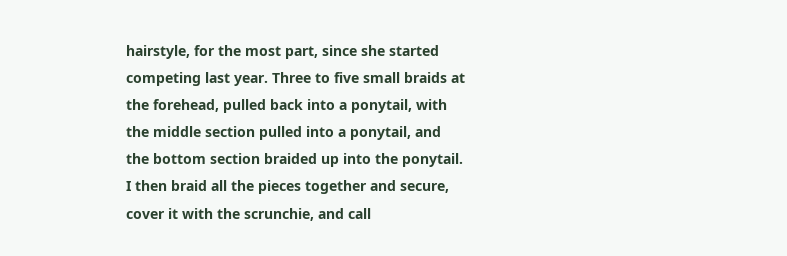hairstyle, for the most part, since she started competing last year. Three to five small braids at the forehead, pulled back into a ponytail, with the middle section pulled into a ponytail, and the bottom section braided up into the ponytail. I then braid all the pieces together and secure, cover it with the scrunchie, and call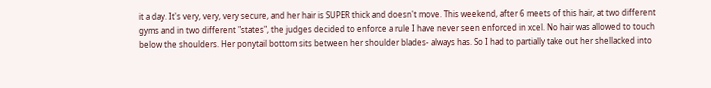it a day. It's very, very, very secure, and her hair is SUPER thick and doesn't move. This weekend, after 6 meets of this hair, at two different gyms and in two different "states", the judges decided to enforce a rule I have never seen enforced in xcel. No hair was allowed to touch below the shoulders. Her ponytail bottom sits between her shoulder blades- always has. So I had to partially take out her shellacked into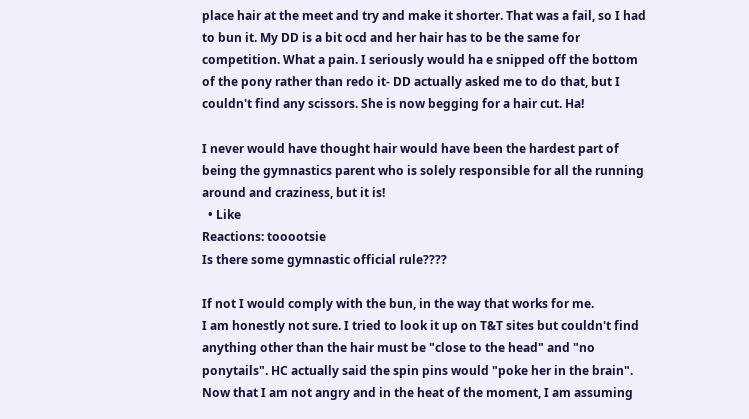place hair at the meet and try and make it shorter. That was a fail, so I had to bun it. My DD is a bit ocd and her hair has to be the same for competition. What a pain. I seriously would ha e snipped off the bottom of the pony rather than redo it- DD actually asked me to do that, but I couldn't find any scissors. She is now begging for a hair cut. Ha!

I never would have thought hair would have been the hardest part of being the gymnastics parent who is solely responsible for all the running around and craziness, but it is!
  • Like
Reactions: tooootsie
Is there some gymnastic official rule????

If not I would comply with the bun, in the way that works for me.
I am honestly not sure. I tried to look it up on T&T sites but couldn't find anything other than the hair must be "close to the head" and "no ponytails". HC actually said the spin pins would "poke her in the brain". Now that I am not angry and in the heat of the moment, I am assuming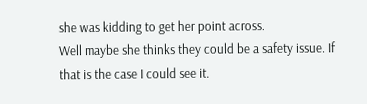she was kidding to get her point across.
Well maybe she thinks they could be a safety issue. If that is the case I could see it.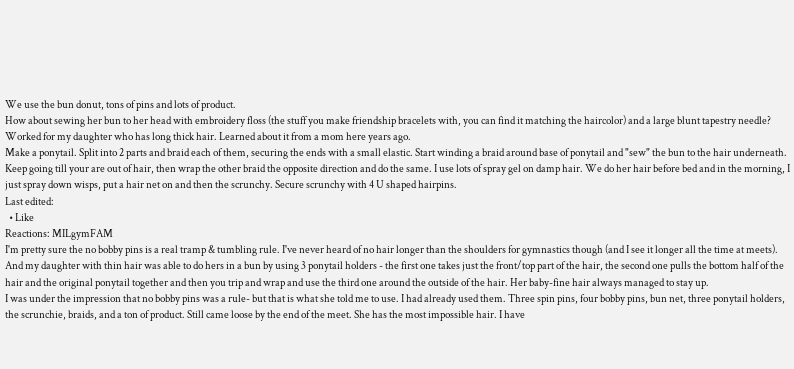We use the bun donut, tons of pins and lots of product.
How about sewing her bun to her head with embroidery floss (the stuff you make friendship bracelets with, you can find it matching the haircolor) and a large blunt tapestry needle? Worked for my daughter who has long thick hair. Learned about it from a mom here years ago.
Make a ponytail. Split into 2 parts and braid each of them, securing the ends with a small elastic. Start winding a braid around base of ponytail and "sew" the bun to the hair underneath. Keep going till your are out of hair, then wrap the other braid the opposite direction and do the same. I use lots of spray gel on damp hair. We do her hair before bed and in the morning, I just spray down wisps, put a hair net on and then the scrunchy. Secure scrunchy with 4 U shaped hairpins.
Last edited:
  • Like
Reactions: MILgymFAM
I'm pretty sure the no bobby pins is a real tramp & tumbling rule. I've never heard of no hair longer than the shoulders for gymnastics though (and I see it longer all the time at meets).
And my daughter with thin hair was able to do hers in a bun by using 3 ponytail holders - the first one takes just the front/top part of the hair, the second one pulls the bottom half of the hair and the original ponytail together and then you trip and wrap and use the third one around the outside of the hair. Her baby-fine hair always managed to stay up.
I was under the impression that no bobby pins was a rule- but that is what she told me to use. I had already used them. Three spin pins, four bobby pins, bun net, three ponytail holders, the scrunchie, braids, and a ton of product. Still came loose by the end of the meet. She has the most impossible hair. I have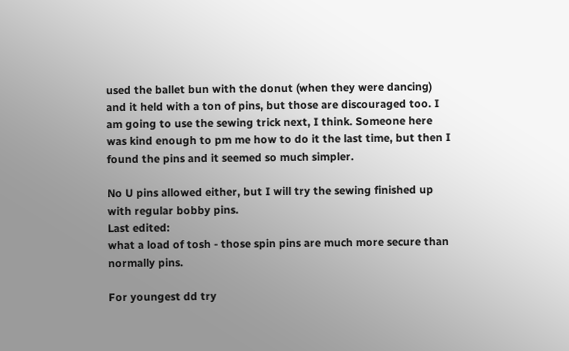used the ballet bun with the donut (when they were dancing) and it held with a ton of pins, but those are discouraged too. I am going to use the sewing trick next, I think. Someone here was kind enough to pm me how to do it the last time, but then I found the pins and it seemed so much simpler.

No U pins allowed either, but I will try the sewing finished up with regular bobby pins.
Last edited:
what a load of tosh - those spin pins are much more secure than normally pins.

For youngest dd try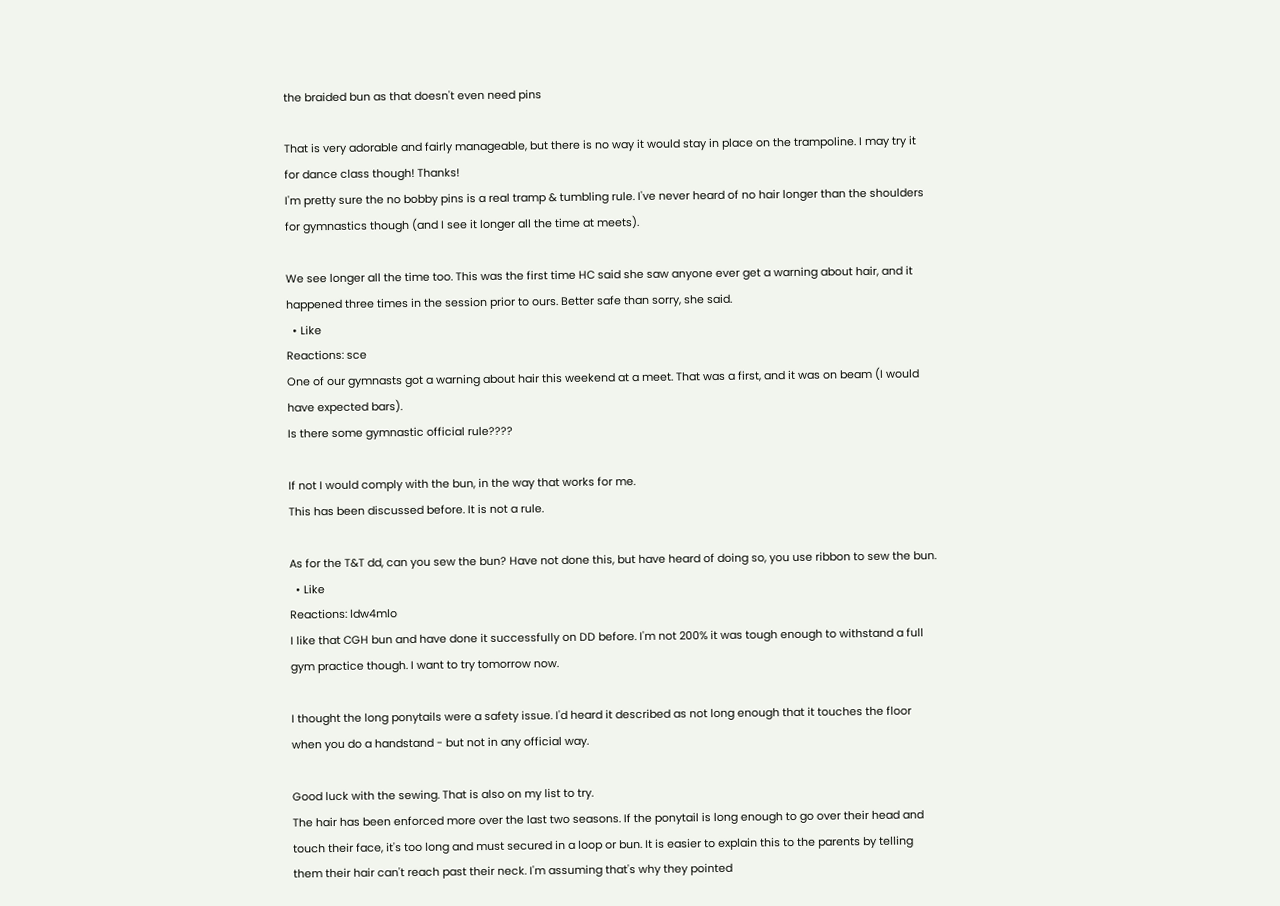the braided bun as that doesn't even need pins

That is very adorable and fairly manageable, but there is no way it would stay in place on the trampoline. I may try it for dance class though! Thanks!
I'm pretty sure the no bobby pins is a real tramp & tumbling rule. I've never heard of no hair longer than the shoulders for gymnastics though (and I see it longer all the time at meets).

We see longer all the time too. This was the first time HC said she saw anyone ever get a warning about hair, and it happened three times in the session prior to ours. Better safe than sorry, she said.
  • Like
Reactions: sce
One of our gymnasts got a warning about hair this weekend at a meet. That was a first, and it was on beam (I would have expected bars).
Is there some gymnastic official rule????

If not I would comply with the bun, in the way that works for me.
This has been discussed before. It is not a rule.

As for the T&T dd, can you sew the bun? Have not done this, but have heard of doing so, you use ribbon to sew the bun.
  • Like
Reactions: ldw4mlo
I like that CGH bun and have done it successfully on DD before. I'm not 200% it was tough enough to withstand a full gym practice though. I want to try tomorrow now.

I thought the long ponytails were a safety issue. I'd heard it described as not long enough that it touches the floor when you do a handstand - but not in any official way.

Good luck with the sewing. That is also on my list to try.
The hair has been enforced more over the last two seasons. If the ponytail is long enough to go over their head and touch their face, it's too long and must secured in a loop or bun. It is easier to explain this to the parents by telling them their hair can't reach past their neck. I'm assuming that's why they pointed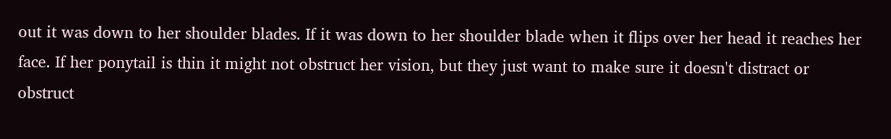out it was down to her shoulder blades. If it was down to her shoulder blade when it flips over her head it reaches her face. If her ponytail is thin it might not obstruct her vision, but they just want to make sure it doesn't distract or obstruct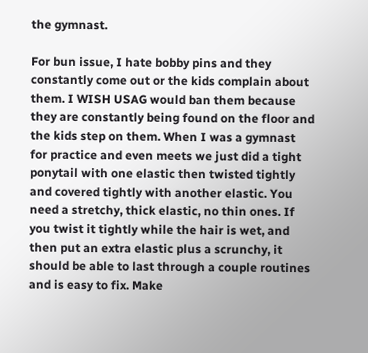the gymnast.

For bun issue, I hate bobby pins and they constantly come out or the kids complain about them. I WISH USAG would ban them because they are constantly being found on the floor and the kids step on them. When I was a gymnast for practice and even meets we just did a tight ponytail with one elastic then twisted tightly and covered tightly with another elastic. You need a stretchy, thick elastic, no thin ones. If you twist it tightly while the hair is wet, and then put an extra elastic plus a scrunchy, it should be able to last through a couple routines and is easy to fix. Make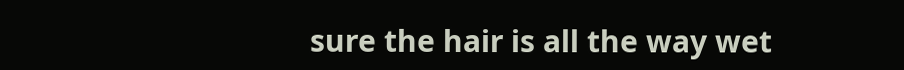sure the hair is all the way wet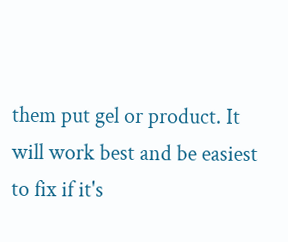them put gel or product. It will work best and be easiest to fix if it's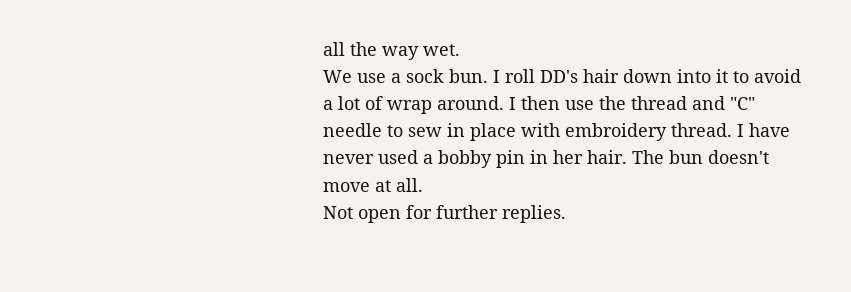all the way wet.
We use a sock bun. I roll DD's hair down into it to avoid a lot of wrap around. I then use the thread and "C" needle to sew in place with embroidery thread. I have never used a bobby pin in her hair. The bun doesn't move at all.
Not open for further replies.